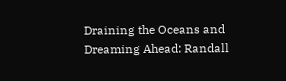Draining the Oceans and Dreaming Ahead: Randall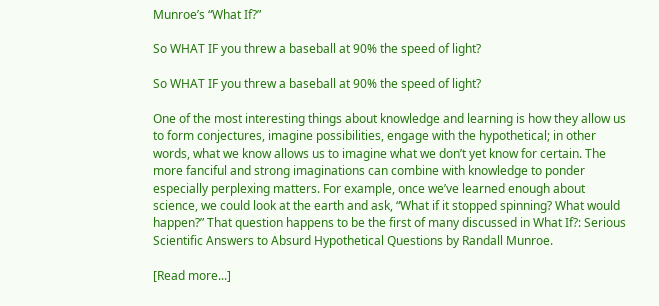Munroe’s “What If?”

So WHAT IF you threw a baseball at 90% the speed of light?

So WHAT IF you threw a baseball at 90% the speed of light?

One of the most interesting things about knowledge and learning is how they allow us to form conjectures, imagine possibilities, engage with the hypothetical; in other words, what we know allows us to imagine what we don’t yet know for certain. The more fanciful and strong imaginations can combine with knowledge to ponder especially perplexing matters. For example, once we’ve learned enough about science, we could look at the earth and ask, “What if it stopped spinning? What would happen?” That question happens to be the first of many discussed in What If?: Serious Scientific Answers to Absurd Hypothetical Questions by Randall Munroe.

[Read more...]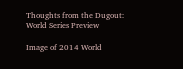Thoughts from the Dugout: World Series Preview

Image of 2014 World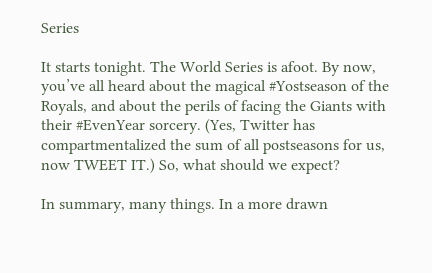Series

It starts tonight. The World Series is afoot. By now, you’ve all heard about the magical #Yostseason of the Royals, and about the perils of facing the Giants with their #EvenYear sorcery. (Yes, Twitter has compartmentalized the sum of all postseasons for us, now TWEET IT.) So, what should we expect?

In summary, many things. In a more drawn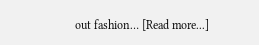out fashion… [Read more...]